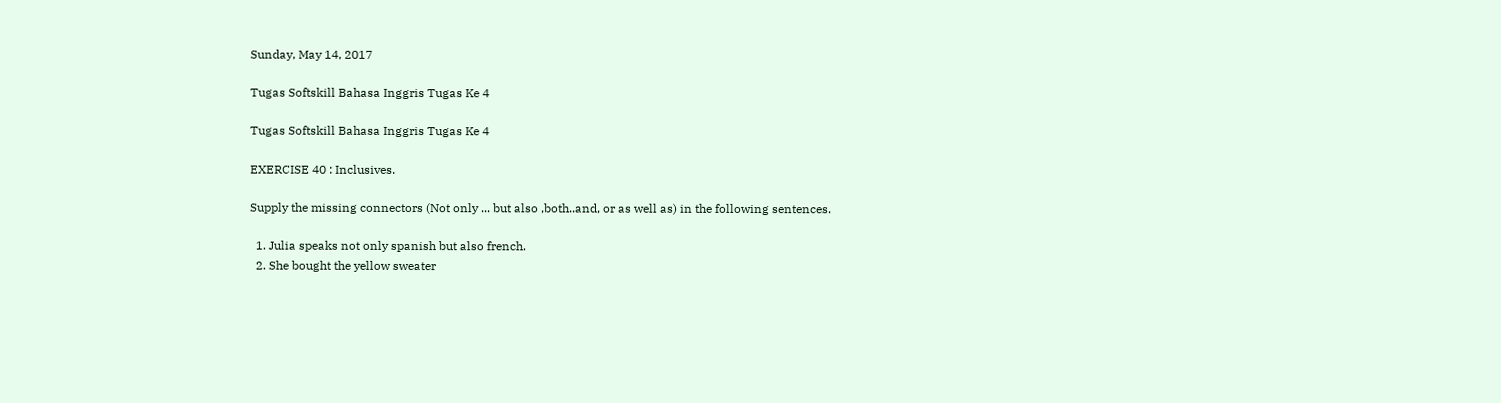Sunday, May 14, 2017

Tugas Softskill Bahasa Inggris Tugas Ke 4

Tugas Softskill Bahasa Inggris Tugas Ke 4

EXERCISE 40 : Inclusives.

Supply the missing connectors (Not only ... but also ,both..and, or as well as) in the following sentences.

  1. Julia speaks not only spanish but also french.
  2. She bought the yellow sweater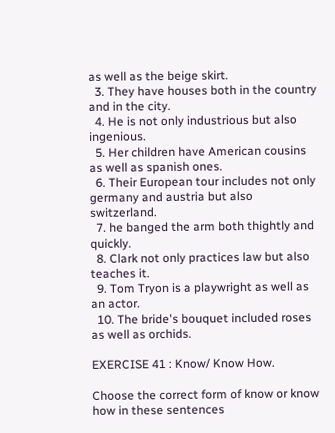as well as the beige skirt.
  3. They have houses both in the country and in the city.
  4. He is not only industrious but also ingenious.
  5. Her children have American cousins as well as spanish ones.
  6. Their European tour includes not only germany and austria but also switzerland.
  7. he banged the arm both thightly and quickly.
  8. Clark not only practices law but also teaches it.
  9. Tom Tryon is a playwright as well as an actor.
  10. The bride's bouquet included roses as well as orchids.

EXERCISE 41 : Know/ Know How.

Choose the correct form of know or know how in these sentences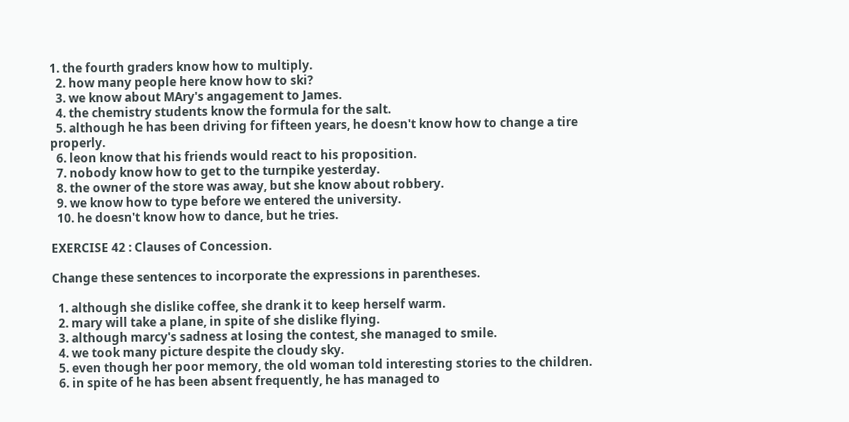1. the fourth graders know how to multiply.
  2. how many people here know how to ski?
  3. we know about MAry's angagement to James.
  4. the chemistry students know the formula for the salt.
  5. although he has been driving for fifteen years, he doesn't know how to change a tire properly.
  6. leon know that his friends would react to his proposition.
  7. nobody know how to get to the turnpike yesterday.
  8. the owner of the store was away, but she know about robbery.
  9. we know how to type before we entered the university.
  10. he doesn't know how to dance, but he tries.

EXERCISE 42 : Clauses of Concession.

Change these sentences to incorporate the expressions in parentheses.

  1. although she dislike coffee, she drank it to keep herself warm.
  2. mary will take a plane, in spite of she dislike flying.
  3. although marcy's sadness at losing the contest, she managed to smile.
  4. we took many picture despite the cloudy sky.
  5. even though her poor memory, the old woman told interesting stories to the children.
  6. in spite of he has been absent frequently, he has managed to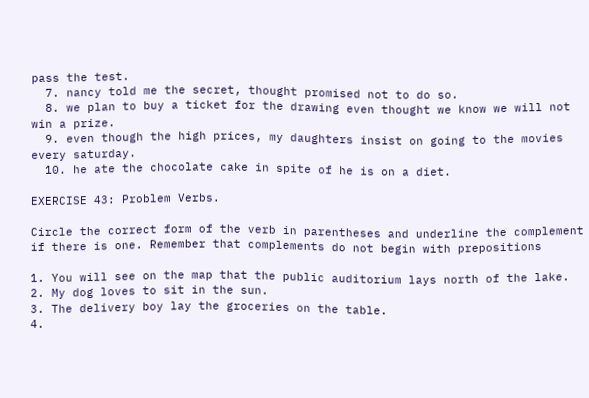pass the test.
  7. nancy told me the secret, thought promised not to do so.
  8. we plan to buy a ticket for the drawing even thought we know we will not win a prize.
  9. even though the high prices, my daughters insist on going to the movies every saturday.
  10. he ate the chocolate cake in spite of he is on a diet.

EXERCISE 43: Problem Verbs.

Circle the correct form of the verb in parentheses and underline the complement if there is one. Remember that complements do not begin with prepositions

1. You will see on the map that the public auditorium lays north of the lake.
2. My dog loves to sit in the sun.
3. The delivery boy lay the groceries on the table.
4.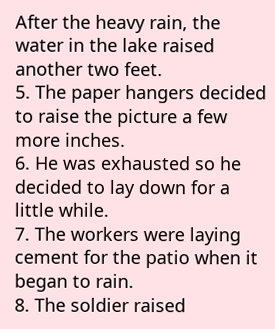After the heavy rain, the water in the lake raised another two feet.
5. The paper hangers decided to raise the picture a few more inches.
6. He was exhausted so he decided to lay down for a little while.
7. The workers were laying cement for the patio when it began to rain.
8. The soldier raised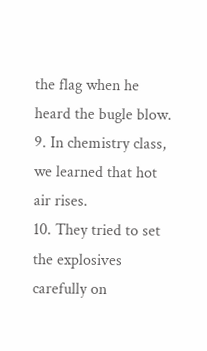the flag when he heard the bugle blow.
9. In chemistry class, we learned that hot air rises.
10. They tried to set the explosives carefully on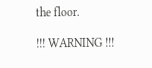the floor.

!!! WARNING !!!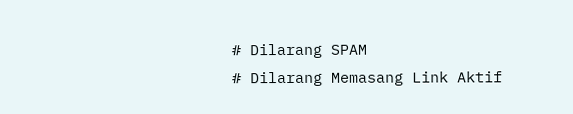# Dilarang SPAM
# Dilarang Memasang Link Aktif